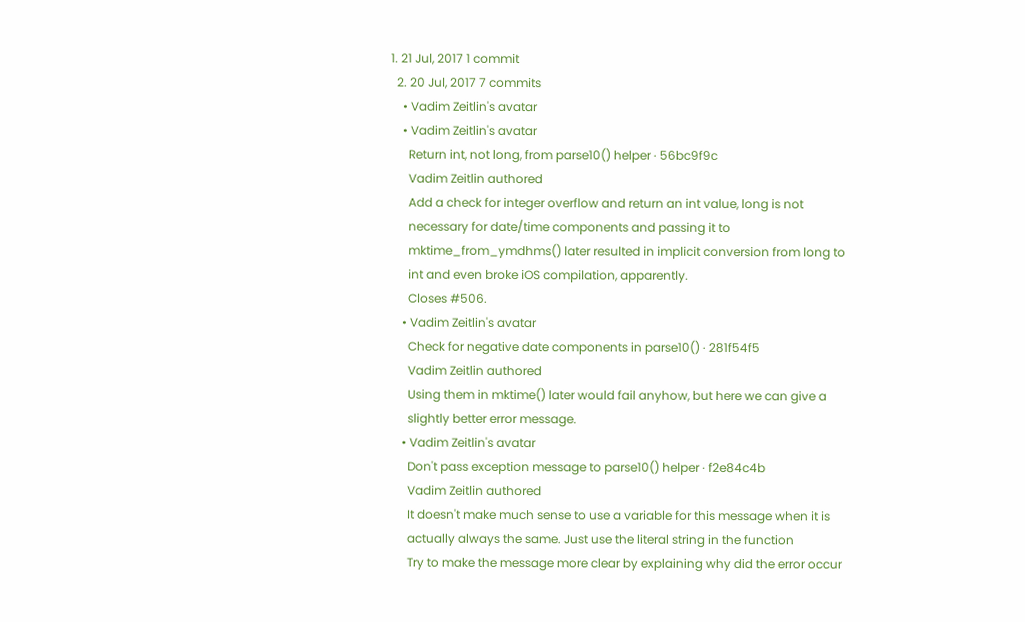1. 21 Jul, 2017 1 commit
  2. 20 Jul, 2017 7 commits
    • Vadim Zeitlin's avatar
    • Vadim Zeitlin's avatar
      Return int, not long, from parse10() helper · 56bc9f9c
      Vadim Zeitlin authored
      Add a check for integer overflow and return an int value, long is not
      necessary for date/time components and passing it to
      mktime_from_ymdhms() later resulted in implicit conversion from long to
      int and even broke iOS compilation, apparently.
      Closes #506.
    • Vadim Zeitlin's avatar
      Check for negative date components in parse10() · 281f54f5
      Vadim Zeitlin authored
      Using them in mktime() later would fail anyhow, but here we can give a
      slightly better error message.
    • Vadim Zeitlin's avatar
      Don't pass exception message to parse10() helper · f2e84c4b
      Vadim Zeitlin authored
      It doesn't make much sense to use a variable for this message when it is
      actually always the same. Just use the literal string in the function
      Try to make the message more clear by explaining why did the error occur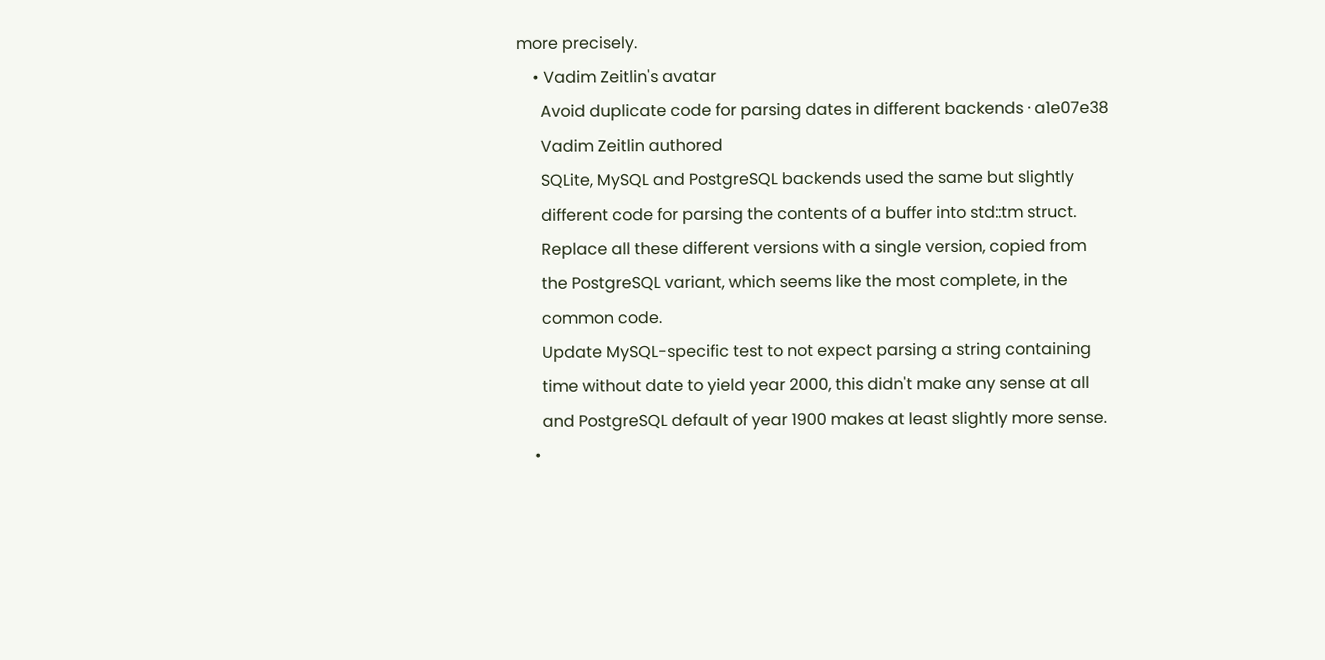more precisely.
    • Vadim Zeitlin's avatar
      Avoid duplicate code for parsing dates in different backends · a1e07e38
      Vadim Zeitlin authored
      SQLite, MySQL and PostgreSQL backends used the same but slightly
      different code for parsing the contents of a buffer into std::tm struct.
      Replace all these different versions with a single version, copied from
      the PostgreSQL variant, which seems like the most complete, in the
      common code.
      Update MySQL-specific test to not expect parsing a string containing
      time without date to yield year 2000, this didn't make any sense at all
      and PostgreSQL default of year 1900 makes at least slightly more sense.
    •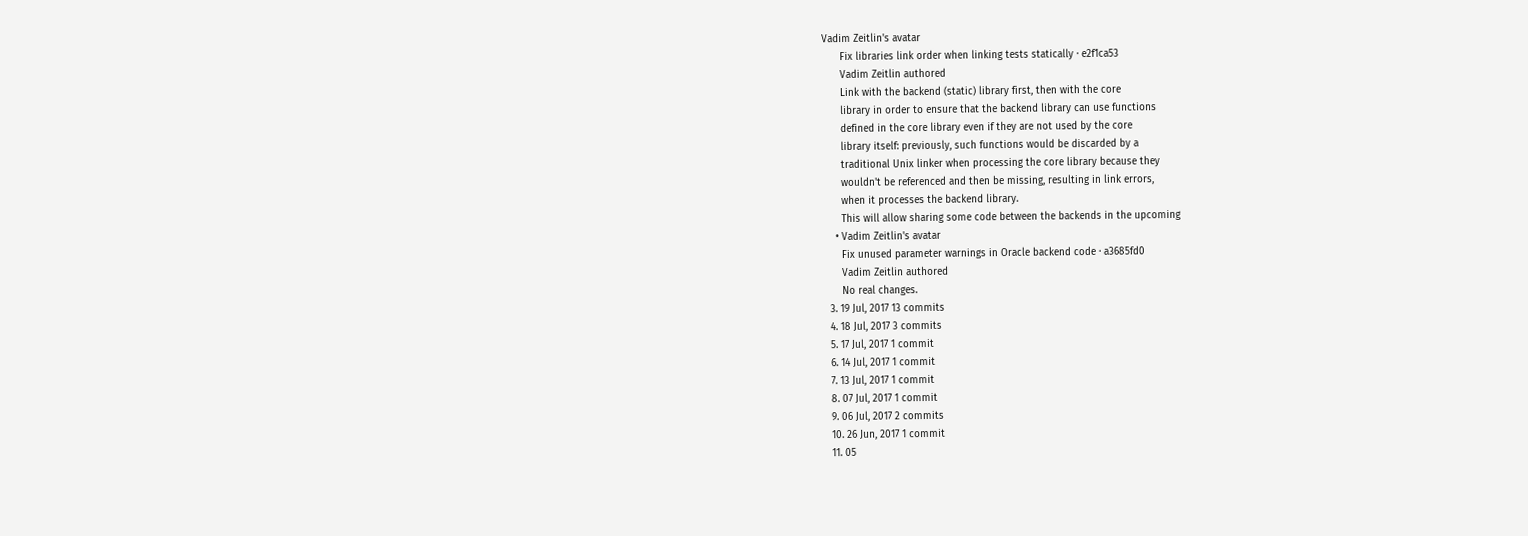Vadim Zeitlin's avatar
      Fix libraries link order when linking tests statically · e2f1ca53
      Vadim Zeitlin authored
      Link with the backend (static) library first, then with the core
      library in order to ensure that the backend library can use functions
      defined in the core library even if they are not used by the core
      library itself: previously, such functions would be discarded by a
      traditional Unix linker when processing the core library because they
      wouldn't be referenced and then be missing, resulting in link errors,
      when it processes the backend library.
      This will allow sharing some code between the backends in the upcoming
    • Vadim Zeitlin's avatar
      Fix unused parameter warnings in Oracle backend code · a3685fd0
      Vadim Zeitlin authored
      No real changes.
  3. 19 Jul, 2017 13 commits
  4. 18 Jul, 2017 3 commits
  5. 17 Jul, 2017 1 commit
  6. 14 Jul, 2017 1 commit
  7. 13 Jul, 2017 1 commit
  8. 07 Jul, 2017 1 commit
  9. 06 Jul, 2017 2 commits
  10. 26 Jun, 2017 1 commit
  11. 05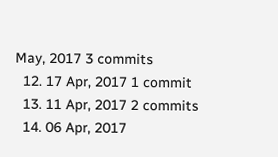May, 2017 3 commits
  12. 17 Apr, 2017 1 commit
  13. 11 Apr, 2017 2 commits
  14. 06 Apr, 2017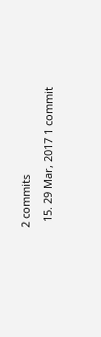2 commits
  15. 29 Mar, 2017 1 commit